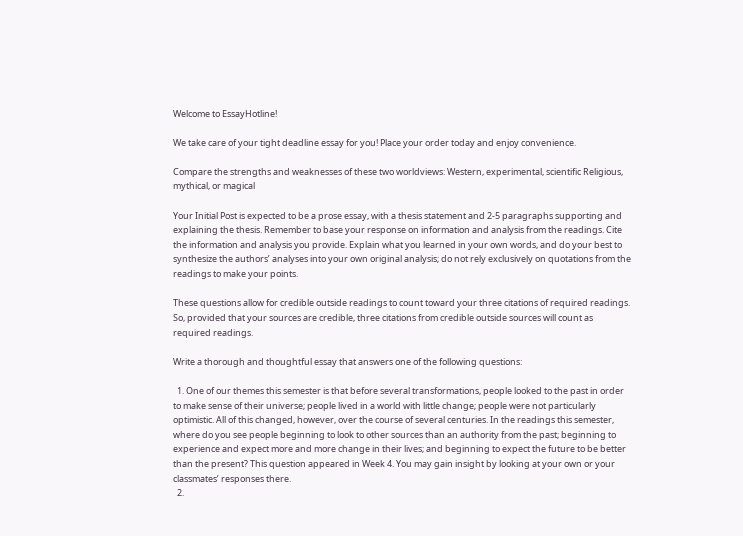Welcome to EssayHotline!

We take care of your tight deadline essay for you! Place your order today and enjoy convenience.

Compare the strengths and weaknesses of these two worldviews: Western, experimental, scientific Religious, mythical, or magical

Your Initial Post is expected to be a prose essay, with a thesis statement and 2-5 paragraphs supporting and explaining the thesis. Remember to base your response on information and analysis from the readings. Cite the information and analysis you provide. Explain what you learned in your own words, and do your best to synthesize the authors’ analyses into your own original analysis; do not rely exclusively on quotations from the readings to make your points.

These questions allow for credible outside readings to count toward your three citations of required readings. So, provided that your sources are credible, three citations from credible outside sources will count as required readings.

Write a thorough and thoughtful essay that answers one of the following questions:

  1. One of our themes this semester is that before several transformations, people looked to the past in order to make sense of their universe; people lived in a world with little change; people were not particularly optimistic. All of this changed, however, over the course of several centuries. In the readings this semester, where do you see people beginning to look to other sources than an authority from the past; beginning to experience and expect more and more change in their lives; and beginning to expect the future to be better than the present? This question appeared in Week 4. You may gain insight by looking at your own or your classmates’ responses there.
  2.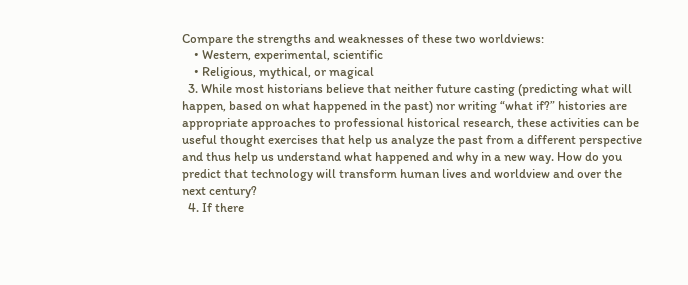Compare the strengths and weaknesses of these two worldviews:
    • Western, experimental, scientific
    • Religious, mythical, or magical
  3. While most historians believe that neither future casting (predicting what will happen, based on what happened in the past) nor writing “what if?” histories are appropriate approaches to professional historical research, these activities can be useful thought exercises that help us analyze the past from a different perspective and thus help us understand what happened and why in a new way. How do you predict that technology will transform human lives and worldview and over the next century?
  4. If there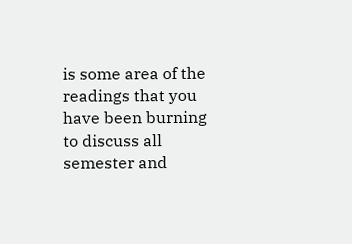is some area of the readings that you have been burning to discuss all semester and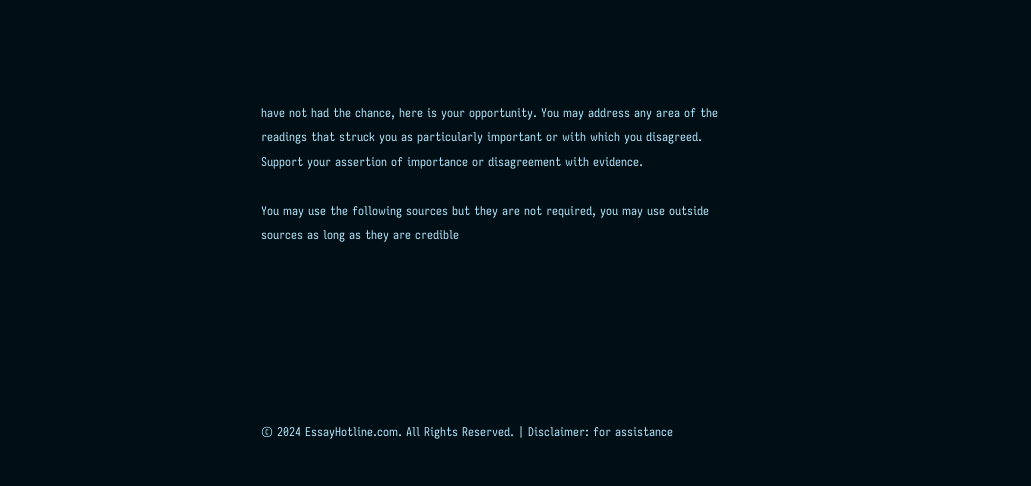have not had the chance, here is your opportunity. You may address any area of the readings that struck you as particularly important or with which you disagreed. Support your assertion of importance or disagreement with evidence.

You may use the following sources but they are not required, you may use outside sources as long as they are credible







© 2024 EssayHotline.com. All Rights Reserved. | Disclaimer: for assistance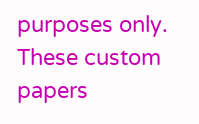purposes only. These custom papers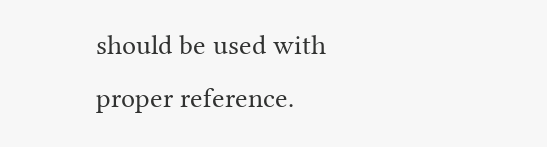should be used with proper reference.